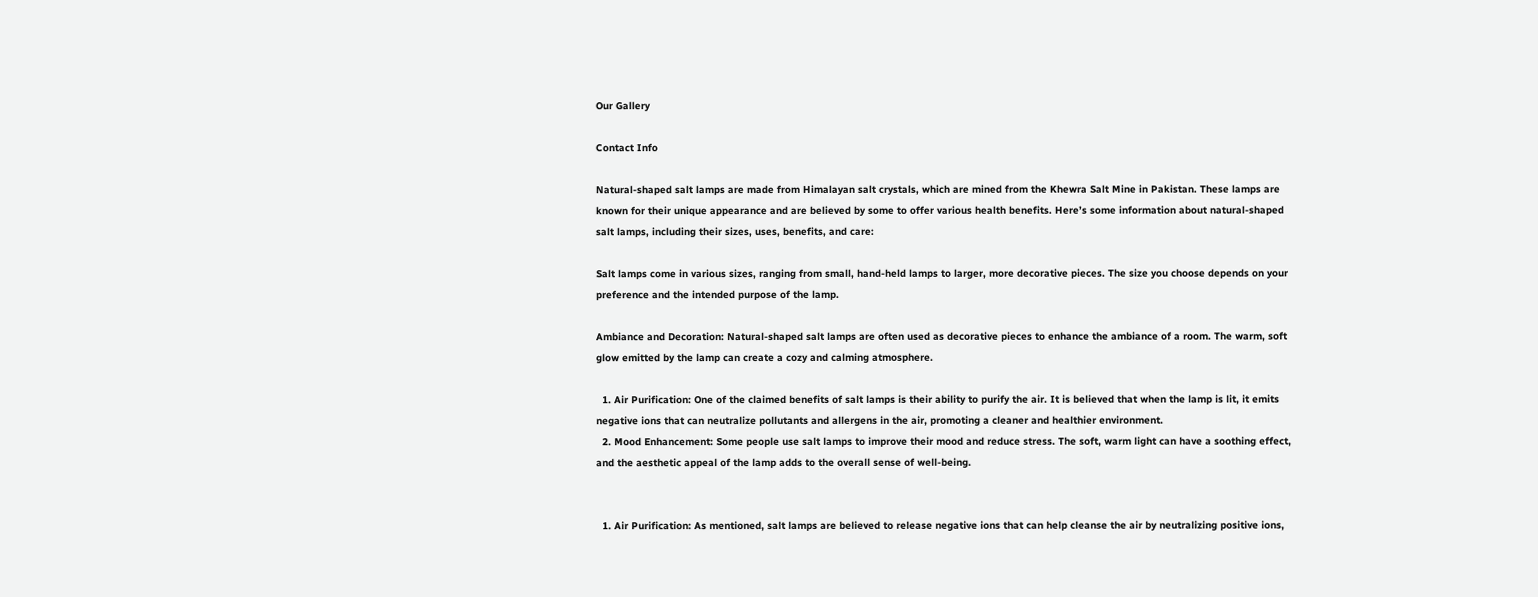Our Gallery

Contact Info

Natural-shaped salt lamps are made from Himalayan salt crystals, which are mined from the Khewra Salt Mine in Pakistan. These lamps are known for their unique appearance and are believed by some to offer various health benefits. Here’s some information about natural-shaped salt lamps, including their sizes, uses, benefits, and care:

Salt lamps come in various sizes, ranging from small, hand-held lamps to larger, more decorative pieces. The size you choose depends on your preference and the intended purpose of the lamp.

Ambiance and Decoration: Natural-shaped salt lamps are often used as decorative pieces to enhance the ambiance of a room. The warm, soft glow emitted by the lamp can create a cozy and calming atmosphere.

  1. Air Purification: One of the claimed benefits of salt lamps is their ability to purify the air. It is believed that when the lamp is lit, it emits negative ions that can neutralize pollutants and allergens in the air, promoting a cleaner and healthier environment.
  2. Mood Enhancement: Some people use salt lamps to improve their mood and reduce stress. The soft, warm light can have a soothing effect, and the aesthetic appeal of the lamp adds to the overall sense of well-being.


  1. Air Purification: As mentioned, salt lamps are believed to release negative ions that can help cleanse the air by neutralizing positive ions,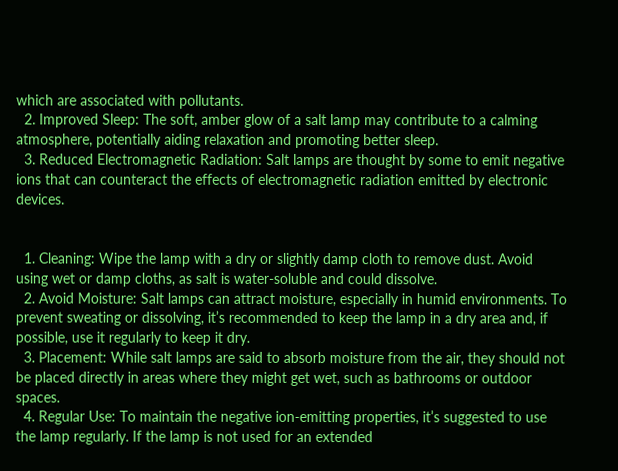which are associated with pollutants.
  2. Improved Sleep: The soft, amber glow of a salt lamp may contribute to a calming atmosphere, potentially aiding relaxation and promoting better sleep.
  3. Reduced Electromagnetic Radiation: Salt lamps are thought by some to emit negative ions that can counteract the effects of electromagnetic radiation emitted by electronic devices.


  1. Cleaning: Wipe the lamp with a dry or slightly damp cloth to remove dust. Avoid using wet or damp cloths, as salt is water-soluble and could dissolve.
  2. Avoid Moisture: Salt lamps can attract moisture, especially in humid environments. To prevent sweating or dissolving, it’s recommended to keep the lamp in a dry area and, if possible, use it regularly to keep it dry.
  3. Placement: While salt lamps are said to absorb moisture from the air, they should not be placed directly in areas where they might get wet, such as bathrooms or outdoor spaces.
  4. Regular Use: To maintain the negative ion-emitting properties, it’s suggested to use the lamp regularly. If the lamp is not used for an extended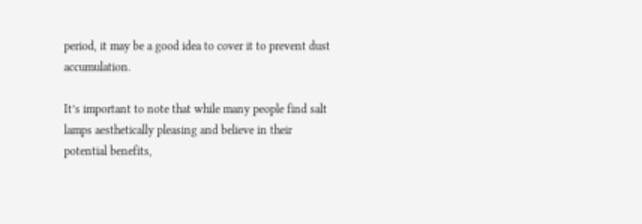period, it may be a good idea to cover it to prevent dust accumulation.

It’s important to note that while many people find salt lamps aesthetically pleasing and believe in their potential benefits,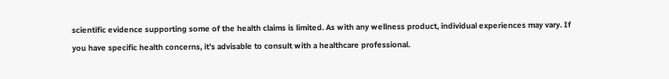scientific evidence supporting some of the health claims is limited. As with any wellness product, individual experiences may vary. If you have specific health concerns, it’s advisable to consult with a healthcare professional.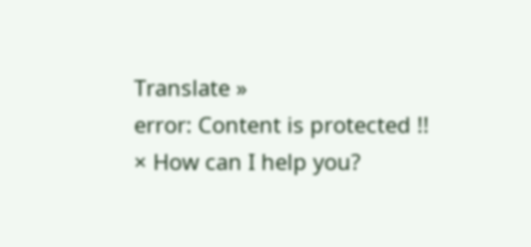Translate »
error: Content is protected !!
× How can I help you?